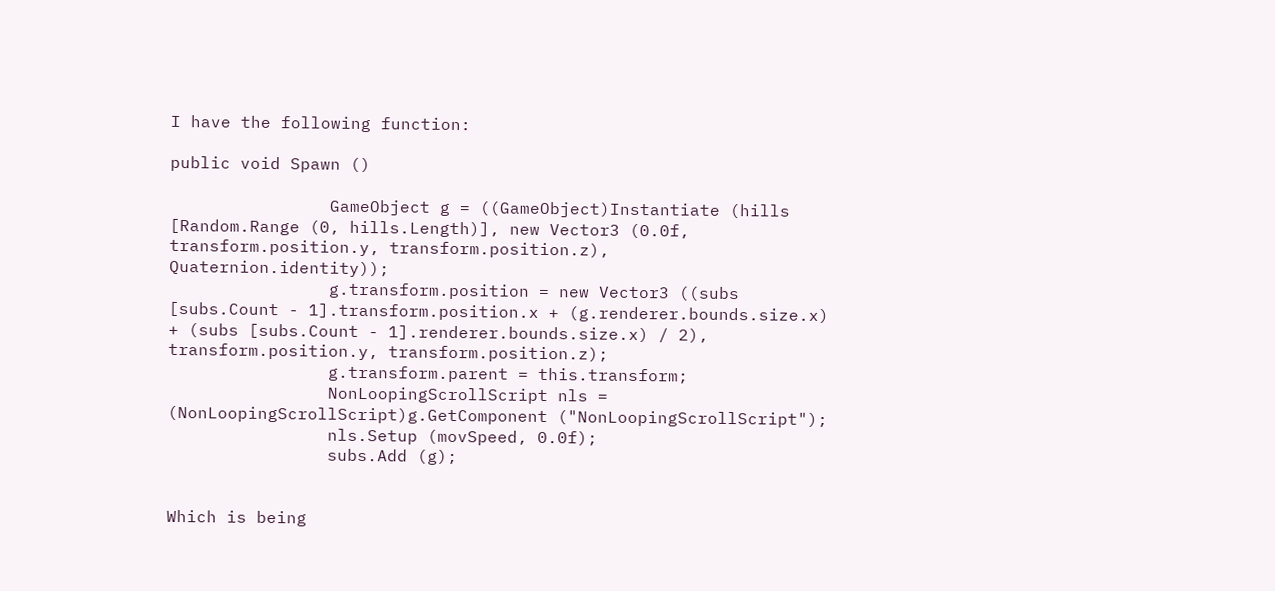I have the following function:

public void Spawn ()

                GameObject g = ((GameObject)Instantiate (hills [Random.Range (0, hills.Length)], new Vector3 (0.0f, transform.position.y, transform.position.z), Quaternion.identity));
                g.transform.position = new Vector3 ((subs [subs.Count - 1].transform.position.x + (g.renderer.bounds.size.x) + (subs [subs.Count - 1].renderer.bounds.size.x) / 2), transform.position.y, transform.position.z);
                g.transform.parent = this.transform;
                NonLoopingScrollScript nls = (NonLoopingScrollScript)g.GetComponent ("NonLoopingScrollScript");
                nls.Setup (movSpeed, 0.0f);
                subs.Add (g);


Which is being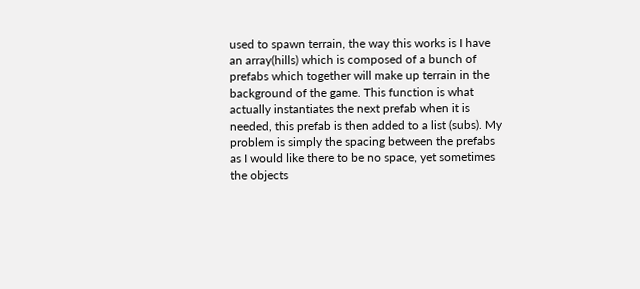used to spawn terrain, the way this works is I have an array(hills) which is composed of a bunch of prefabs which together will make up terrain in the background of the game. This function is what actually instantiates the next prefab when it is needed, this prefab is then added to a list (subs). My problem is simply the spacing between the prefabs as I would like there to be no space, yet sometimes the objects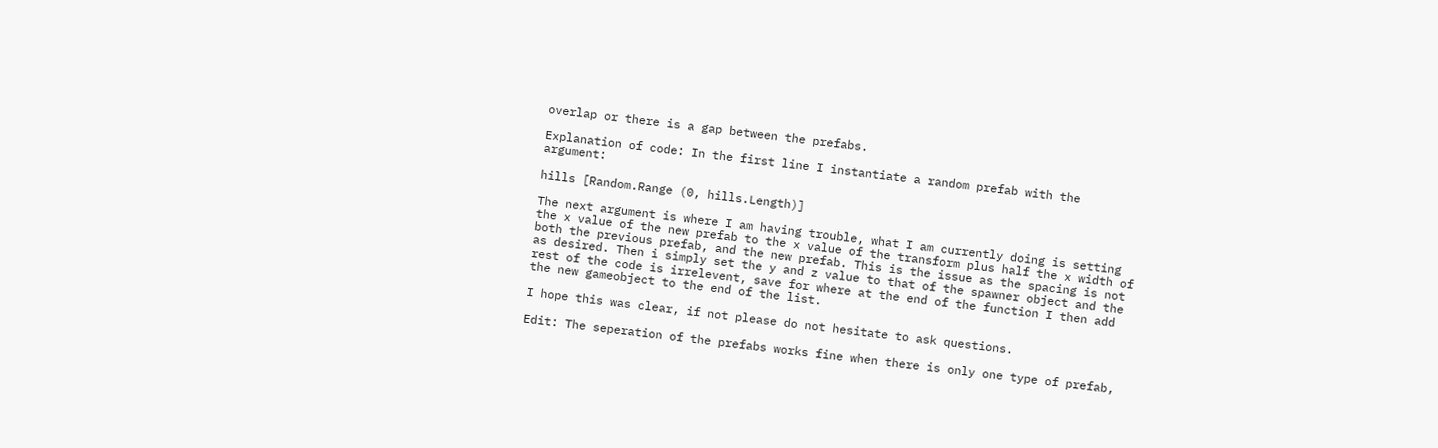overlap or there is a gap between the prefabs.

Explanation of code: In the first line I instantiate a random prefab with the argument:

hills [Random.Range (0, hills.Length)]

The next argument is where I am having trouble, what I am currently doing is setting the x value of the new prefab to the x value of the transform plus half the x width of both the previous prefab, and the new prefab. This is the issue as the spacing is not as desired. Then i simply set the y and z value to that of the spawner object and the rest of the code is irrelevent, save for where at the end of the function I then add the new gameobject to the end of the list.

I hope this was clear, if not please do not hesitate to ask questions.

Edit: The seperation of the prefabs works fine when there is only one type of prefab,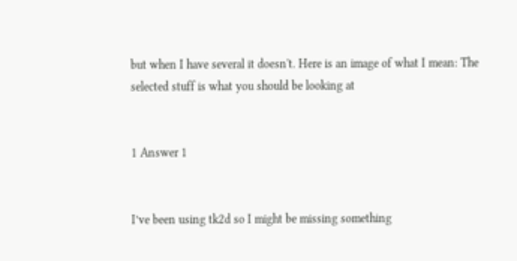but when I have several it doesn't. Here is an image of what I mean: The selected stuff is what you should be looking at


1 Answer 1


I’ve been using tk2d so I might be missing something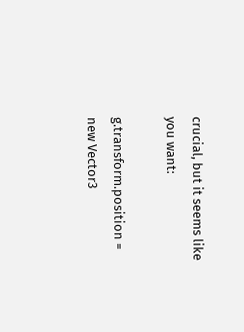crucial, but it seems like you want:

g.transform.position = new Vector3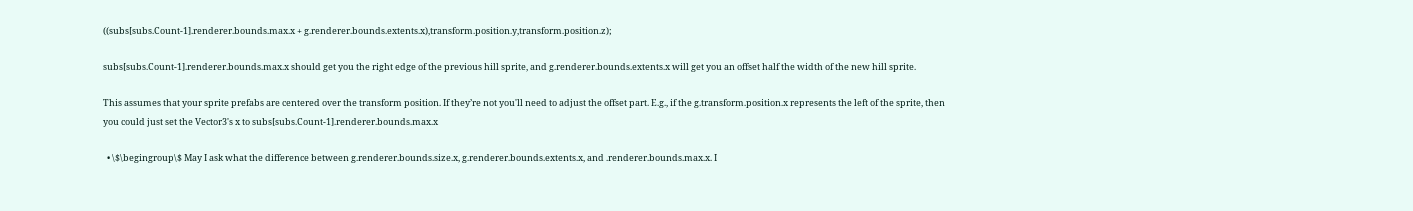((subs[subs.Count-1].renderer.bounds.max.x + g.renderer.bounds.extents.x),transform.position.y,transform.position.z);

subs[subs.Count-1].renderer.bounds.max.x should get you the right edge of the previous hill sprite, and g.renderer.bounds.extents.x will get you an offset half the width of the new hill sprite.

This assumes that your sprite prefabs are centered over the transform position. If they’re not you'll need to adjust the offset part. E.g., if the g.transform.position.x represents the left of the sprite, then you could just set the Vector3's x to subs[subs.Count-1].renderer.bounds.max.x

  • \$\begingroup\$ May I ask what the difference between g.renderer.bounds.size.x, g.renderer.bounds.extents.x, and .renderer.bounds.max.x. I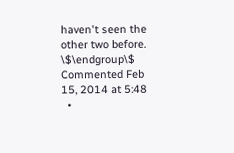haven't seen the other two before. \$\endgroup\$ Commented Feb 15, 2014 at 5:48
  •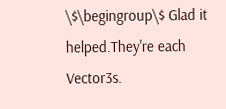\$\begingroup\$ Glad it helped.They're each Vector3s.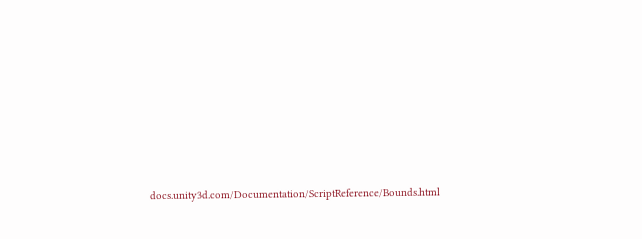docs.unity3d.com/Documentation/ScriptReference/Bounds.html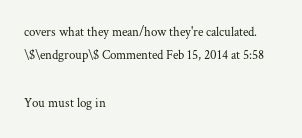covers what they mean/how they're calculated. \$\endgroup\$ Commented Feb 15, 2014 at 5:58

You must log in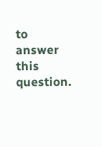to answer this question.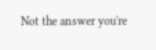Not the answer you're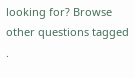looking for? Browse other questions tagged .